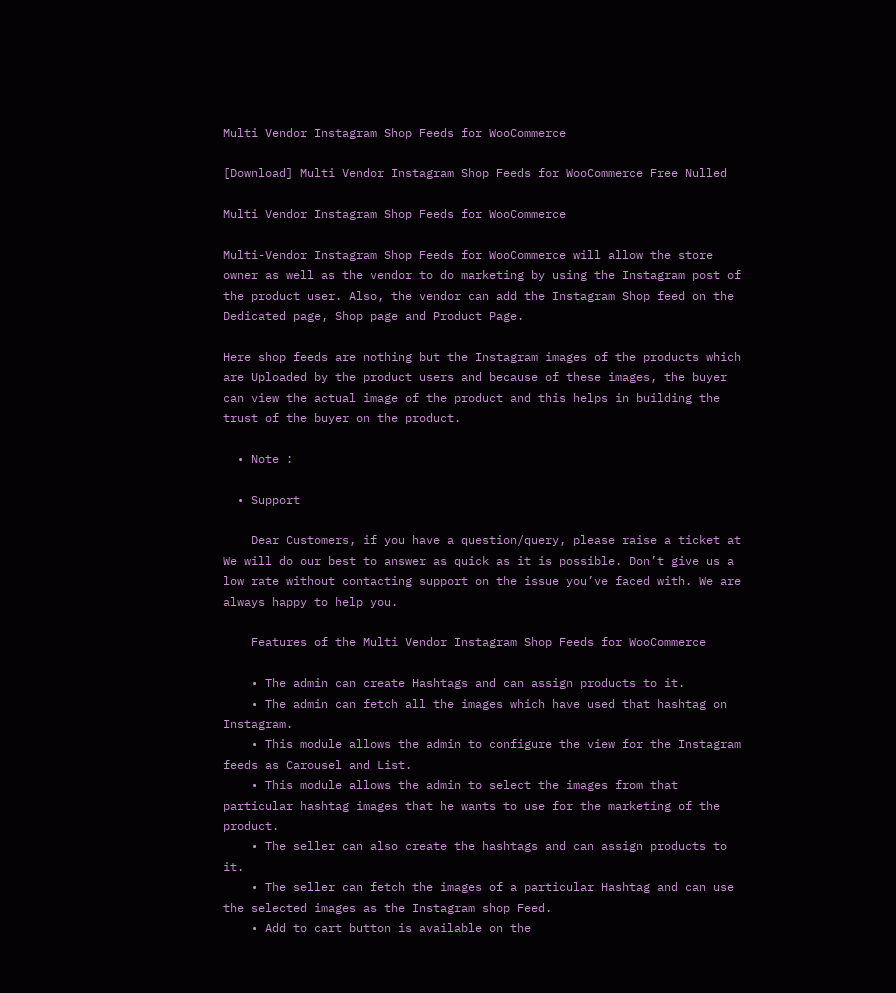Multi Vendor Instagram Shop Feeds for WooCommerce

[Download] Multi Vendor Instagram Shop Feeds for WooCommerce Free Nulled

Multi Vendor Instagram Shop Feeds for WooCommerce

Multi-Vendor Instagram Shop Feeds for WooCommerce will allow the store owner as well as the vendor to do marketing by using the Instagram post of the product user. Also, the vendor can add the Instagram Shop feed on the Dedicated page, Shop page and Product Page.

Here shop feeds are nothing but the Instagram images of the products which are Uploaded by the product users and because of these images, the buyer can view the actual image of the product and this helps in building the trust of the buyer on the product.

  • Note :

  • Support

    Dear Customers, if you have a question/query, please raise a ticket at We will do our best to answer as quick as it is possible. Don’t give us a low rate without contacting support on the issue you’ve faced with. We are always happy to help you.

    Features of the Multi Vendor Instagram Shop Feeds for WooCommerce

    • The admin can create Hashtags and can assign products to it.
    • The admin can fetch all the images which have used that hashtag on Instagram.
    • This module allows the admin to configure the view for the Instagram feeds as Carousel and List.
    • This module allows the admin to select the images from that particular hashtag images that he wants to use for the marketing of the product.
    • The seller can also create the hashtags and can assign products to it.
    • The seller can fetch the images of a particular Hashtag and can use the selected images as the Instagram shop Feed.
    • Add to cart button is available on the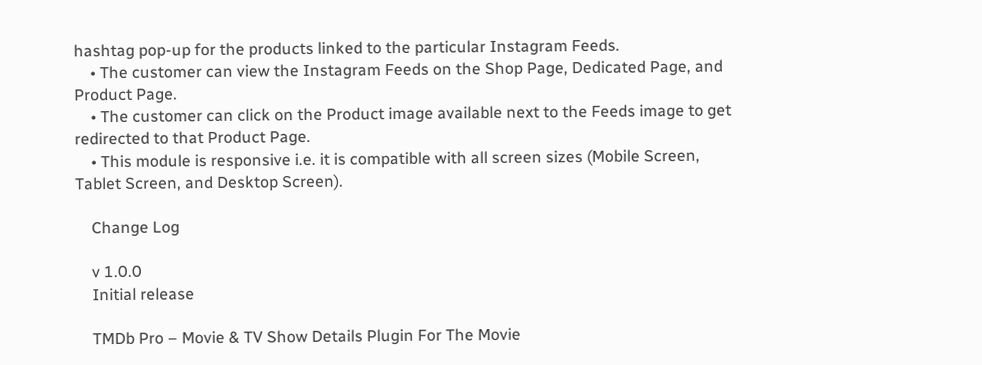hashtag pop-up for the products linked to the particular Instagram Feeds.
    • The customer can view the Instagram Feeds on the Shop Page, Dedicated Page, and Product Page.
    • The customer can click on the Product image available next to the Feeds image to get redirected to that Product Page.
    • This module is responsive i.e. it is compatible with all screen sizes (Mobile Screen, Tablet Screen, and Desktop Screen).

    Change Log

    v 1.0.0
    Initial release

    TMDb Pro – Movie & TV Show Details Plugin For The Movie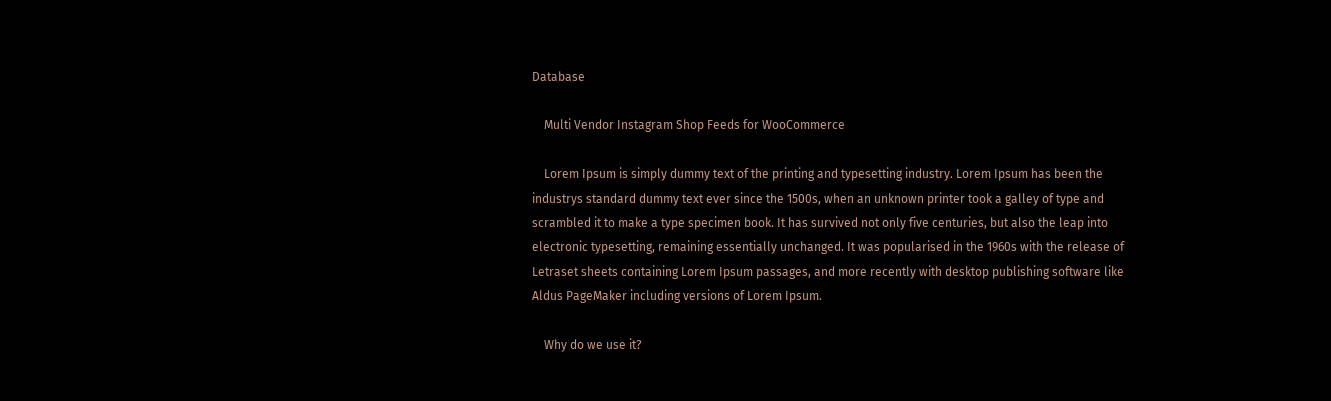Database

    Multi Vendor Instagram Shop Feeds for WooCommerce

    Lorem Ipsum is simply dummy text of the printing and typesetting industry. Lorem Ipsum has been the industrys standard dummy text ever since the 1500s, when an unknown printer took a galley of type and scrambled it to make a type specimen book. It has survived not only five centuries, but also the leap into electronic typesetting, remaining essentially unchanged. It was popularised in the 1960s with the release of Letraset sheets containing Lorem Ipsum passages, and more recently with desktop publishing software like Aldus PageMaker including versions of Lorem Ipsum.

    Why do we use it?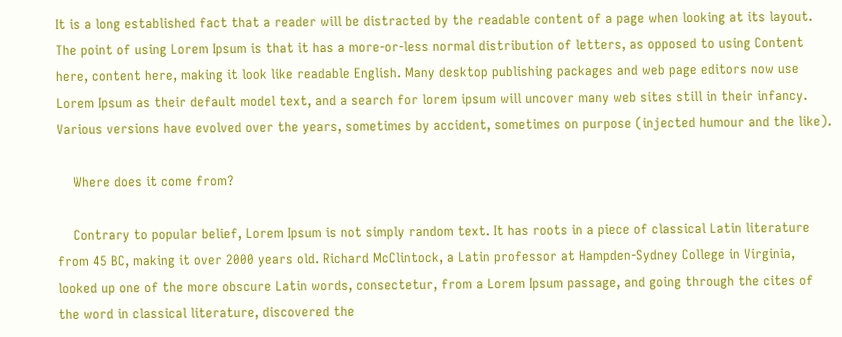It is a long established fact that a reader will be distracted by the readable content of a page when looking at its layout. The point of using Lorem Ipsum is that it has a more-or-less normal distribution of letters, as opposed to using Content here, content here, making it look like readable English. Many desktop publishing packages and web page editors now use Lorem Ipsum as their default model text, and a search for lorem ipsum will uncover many web sites still in their infancy. Various versions have evolved over the years, sometimes by accident, sometimes on purpose (injected humour and the like).

    Where does it come from?

    Contrary to popular belief, Lorem Ipsum is not simply random text. It has roots in a piece of classical Latin literature from 45 BC, making it over 2000 years old. Richard McClintock, a Latin professor at Hampden-Sydney College in Virginia, looked up one of the more obscure Latin words, consectetur, from a Lorem Ipsum passage, and going through the cites of the word in classical literature, discovered the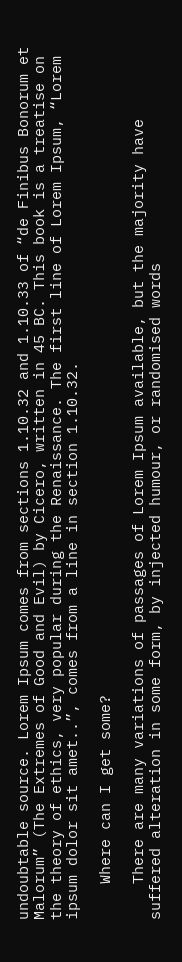undoubtable source. Lorem Ipsum comes from sections 1.10.32 and 1.10.33 of “de Finibus Bonorum et Malorum” (The Extremes of Good and Evil) by Cicero, written in 45 BC. This book is a treatise on the theory of ethics, very popular during the Renaissance. The first line of Lorem Ipsum, “Lorem ipsum dolor sit amet..”, comes from a line in section 1.10.32.

    Where can I get some?

    There are many variations of passages of Lorem Ipsum available, but the majority have suffered alteration in some form, by injected humour, or randomised words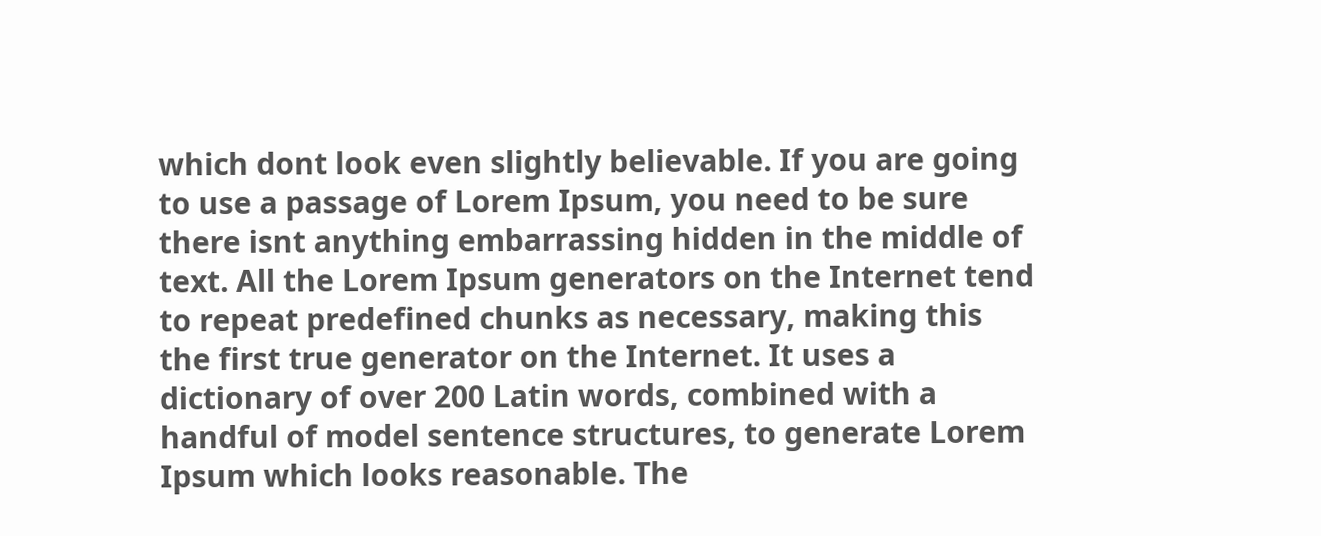which dont look even slightly believable. If you are going to use a passage of Lorem Ipsum, you need to be sure there isnt anything embarrassing hidden in the middle of text. All the Lorem Ipsum generators on the Internet tend to repeat predefined chunks as necessary, making this the first true generator on the Internet. It uses a dictionary of over 200 Latin words, combined with a handful of model sentence structures, to generate Lorem Ipsum which looks reasonable. The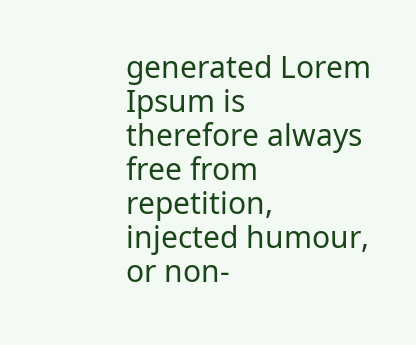generated Lorem Ipsum is therefore always free from repetition, injected humour, or non-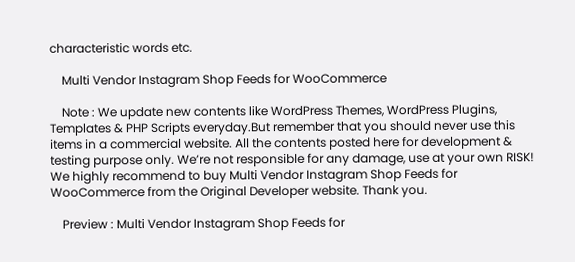characteristic words etc.

    Multi Vendor Instagram Shop Feeds for WooCommerce

    Note : We update new contents like WordPress Themes, WordPress Plugins, Templates & PHP Scripts everyday.But remember that you should never use this items in a commercial website. All the contents posted here for development & testing purpose only. We’re not responsible for any damage, use at your own RISK! We highly recommend to buy Multi Vendor Instagram Shop Feeds for WooCommerce from the Original Developer website. Thank you.

    Preview : Multi Vendor Instagram Shop Feeds for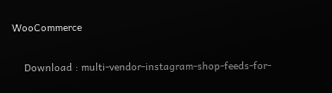WooCommerce

    Download : multi-vendor-instagram-shop-feeds-for-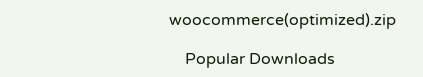woocommerce(optimized).zip

    Popular Downloads